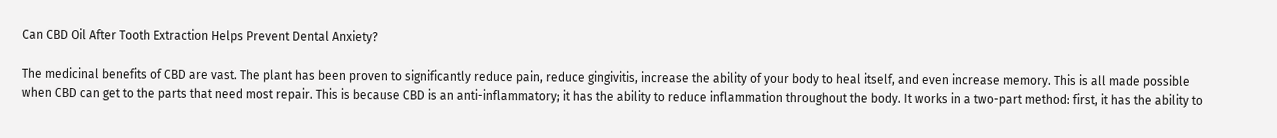Can CBD Oil After Tooth Extraction Helps Prevent Dental Anxiety?

The medicinal benefits of CBD are vast. The plant has been proven to significantly reduce pain, reduce gingivitis, increase the ability of your body to heal itself, and even increase memory. This is all made possible when CBD can get to the parts that need most repair. This is because CBD is an anti-inflammatory; it has the ability to reduce inflammation throughout the body. It works in a two-part method: first, it has the ability to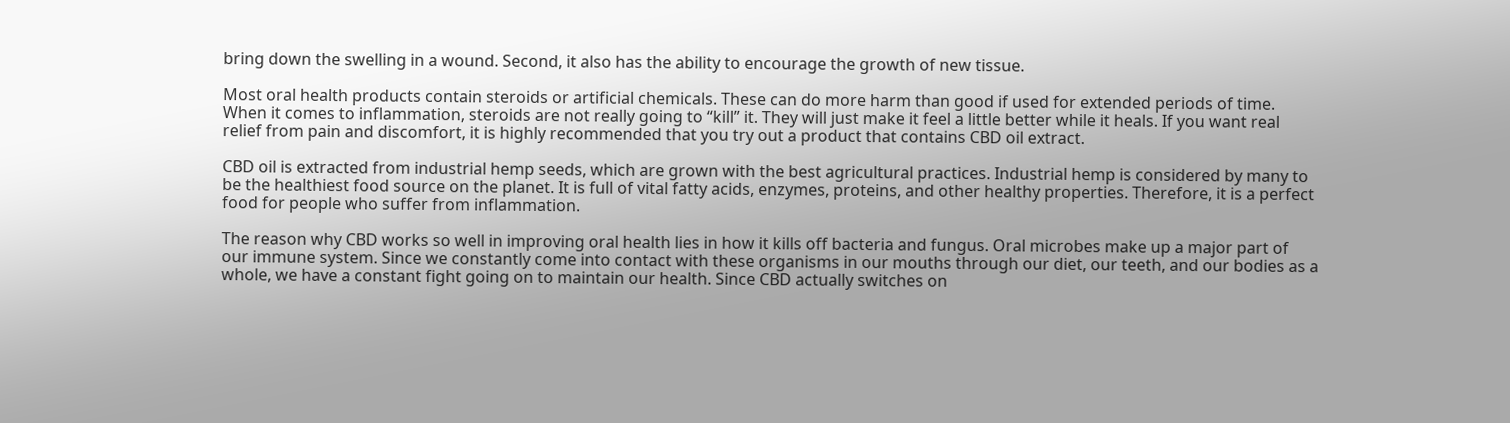bring down the swelling in a wound. Second, it also has the ability to encourage the growth of new tissue.

Most oral health products contain steroids or artificial chemicals. These can do more harm than good if used for extended periods of time. When it comes to inflammation, steroids are not really going to “kill” it. They will just make it feel a little better while it heals. If you want real relief from pain and discomfort, it is highly recommended that you try out a product that contains CBD oil extract.

CBD oil is extracted from industrial hemp seeds, which are grown with the best agricultural practices. Industrial hemp is considered by many to be the healthiest food source on the planet. It is full of vital fatty acids, enzymes, proteins, and other healthy properties. Therefore, it is a perfect food for people who suffer from inflammation.

The reason why CBD works so well in improving oral health lies in how it kills off bacteria and fungus. Oral microbes make up a major part of our immune system. Since we constantly come into contact with these organisms in our mouths through our diet, our teeth, and our bodies as a whole, we have a constant fight going on to maintain our health. Since CBD actually switches on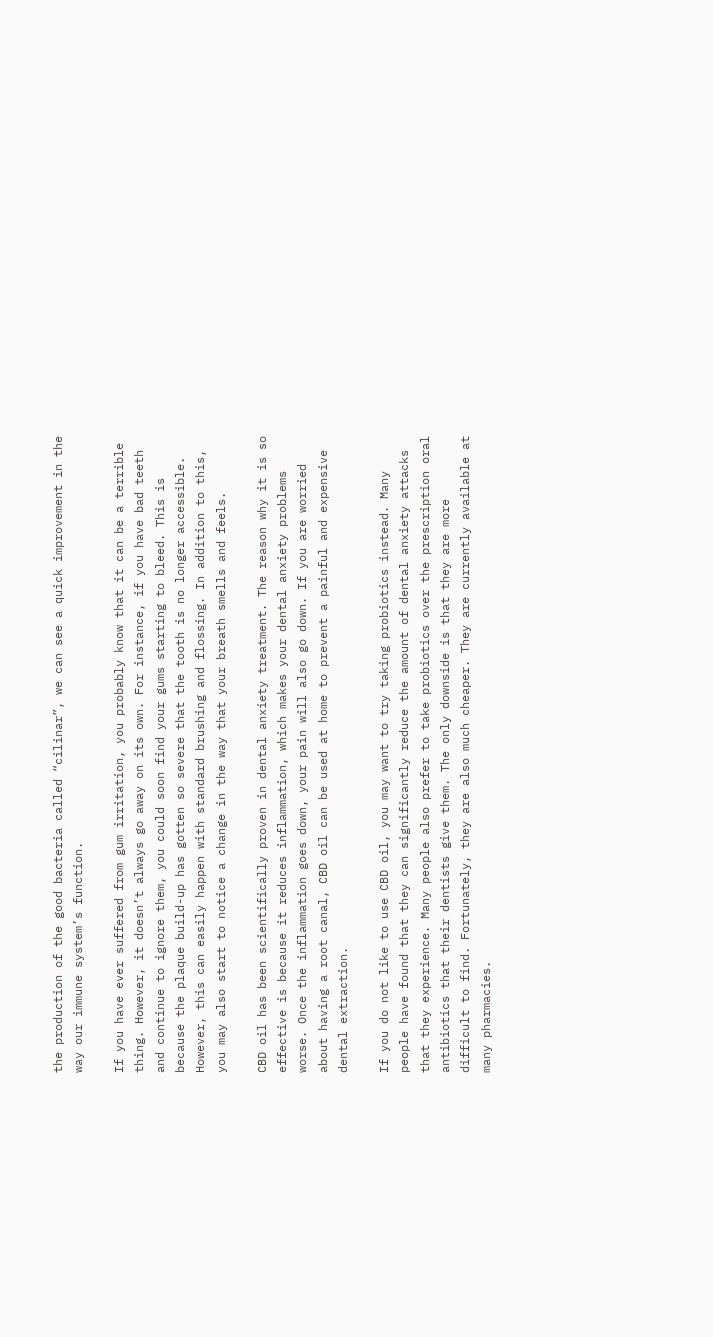the production of the good bacteria called “cilinar”, we can see a quick improvement in the way our immune system’s function.

If you have ever suffered from gum irritation, you probably know that it can be a terrible thing. However, it doesn’t always go away on its own. For instance, if you have bad teeth and continue to ignore them, you could soon find your gums starting to bleed. This is because the plaque build-up has gotten so severe that the tooth is no longer accessible. However, this can easily happen with standard brushing and flossing. In addition to this, you may also start to notice a change in the way that your breath smells and feels.

CBD oil has been scientifically proven in dental anxiety treatment. The reason why it is so effective is because it reduces inflammation, which makes your dental anxiety problems worse. Once the inflammation goes down, your pain will also go down. If you are worried about having a root canal, CBD oil can be used at home to prevent a painful and expensive dental extraction.

If you do not like to use CBD oil, you may want to try taking probiotics instead. Many people have found that they can significantly reduce the amount of dental anxiety attacks that they experience. Many people also prefer to take probiotics over the prescription oral antibiotics that their dentists give them. The only downside is that they are more difficult to find. Fortunately, they are also much cheaper. They are currently available at many pharmacies.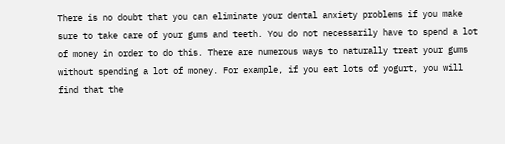There is no doubt that you can eliminate your dental anxiety problems if you make sure to take care of your gums and teeth. You do not necessarily have to spend a lot of money in order to do this. There are numerous ways to naturally treat your gums without spending a lot of money. For example, if you eat lots of yogurt, you will find that the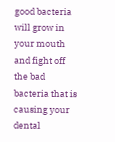good bacteria will grow in your mouth and fight off the bad bacteria that is causing your dental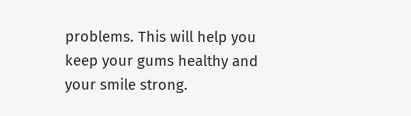problems. This will help you keep your gums healthy and your smile strong.